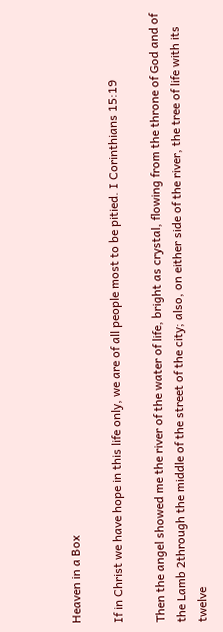Heaven in a Box

If in Christ we have hope in this life only, we are of all people most to be pitied. I Corinthians 15:19

Then the angel showed me the river of the water of life, bright as crystal, flowing from the throne of God and of the Lamb 2through the middle of the street of the city; also, on either side of the river, the tree of life with its twelve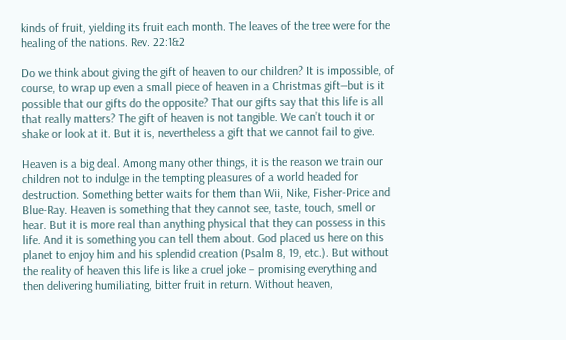kinds of fruit, yielding its fruit each month. The leaves of the tree were for the healing of the nations. Rev. 22:1&2

Do we think about giving the gift of heaven to our children? It is impossible, of course, to wrap up even a small piece of heaven in a Christmas gift―but is it possible that our gifts do the opposite? That our gifts say that this life is all that really matters? The gift of heaven is not tangible. We can’t touch it or shake or look at it. But it is, nevertheless a gift that we cannot fail to give.

Heaven is a big deal. Among many other things, it is the reason we train our children not to indulge in the tempting pleasures of a world headed for destruction. Something better waits for them than Wii, Nike, Fisher-Price and Blue-Ray. Heaven is something that they cannot see, taste, touch, smell or hear. But it is more real than anything physical that they can possess in this life. And it is something you can tell them about. God placed us here on this planet to enjoy him and his splendid creation (Psalm 8, 19, etc.). But without the reality of heaven this life is like a cruel joke – promising everything and then delivering humiliating, bitter fruit in return. Without heaven,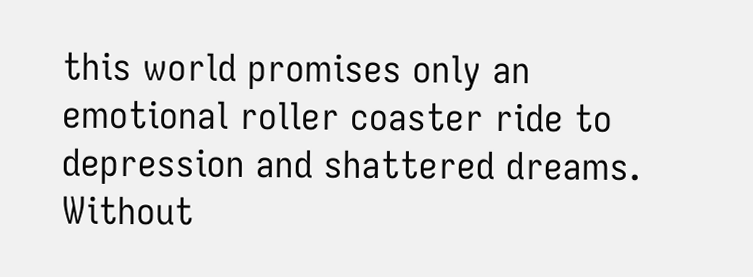this world promises only an emotional roller coaster ride to depression and shattered dreams. Without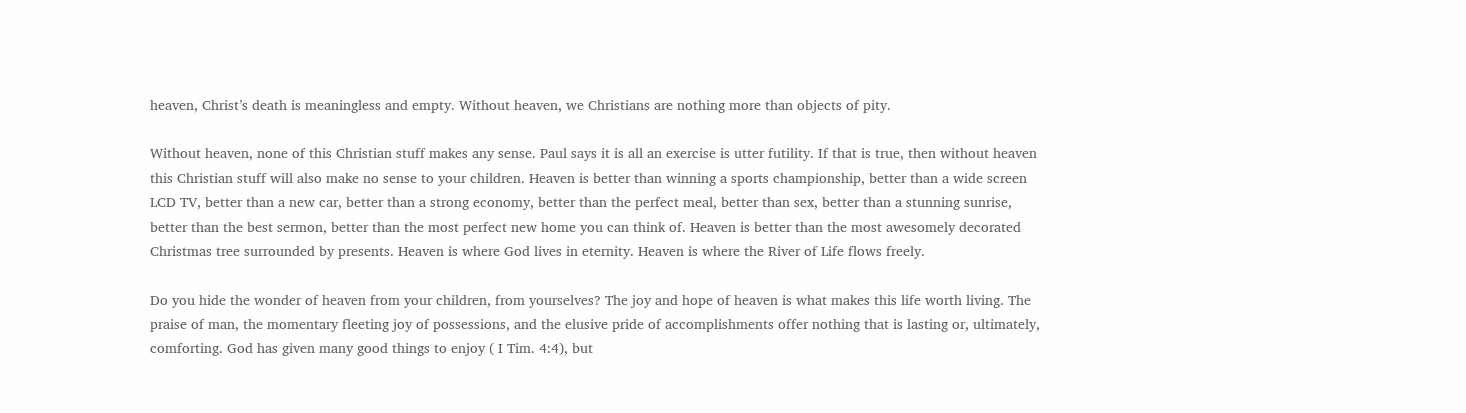heaven, Christ’s death is meaningless and empty. Without heaven, we Christians are nothing more than objects of pity.

Without heaven, none of this Christian stuff makes any sense. Paul says it is all an exercise is utter futility. If that is true, then without heaven this Christian stuff will also make no sense to your children. Heaven is better than winning a sports championship, better than a wide screen LCD TV, better than a new car, better than a strong economy, better than the perfect meal, better than sex, better than a stunning sunrise, better than the best sermon, better than the most perfect new home you can think of. Heaven is better than the most awesomely decorated Christmas tree surrounded by presents. Heaven is where God lives in eternity. Heaven is where the River of Life flows freely.

Do you hide the wonder of heaven from your children, from yourselves? The joy and hope of heaven is what makes this life worth living. The praise of man, the momentary fleeting joy of possessions, and the elusive pride of accomplishments offer nothing that is lasting or, ultimately, comforting. God has given many good things to enjoy ( I Tim. 4:4), but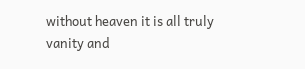without heaven it is all truly vanity and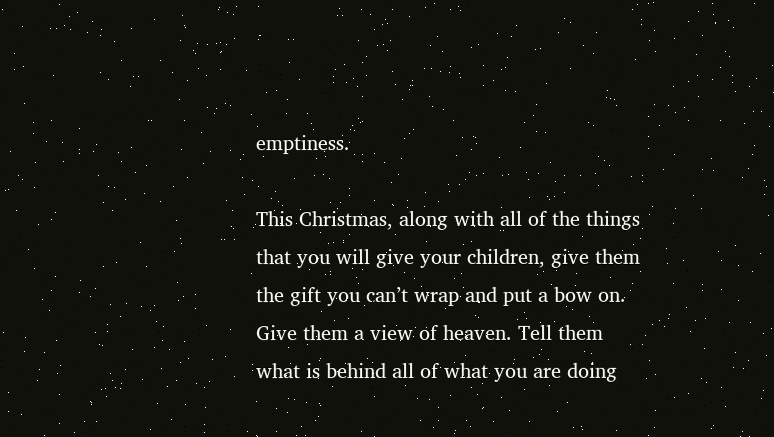emptiness.

This Christmas, along with all of the things that you will give your children, give them the gift you can’t wrap and put a bow on. Give them a view of heaven. Tell them what is behind all of what you are doing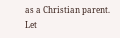as a Christian parent. Let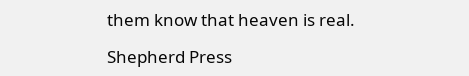them know that heaven is real.

Shepherd Press